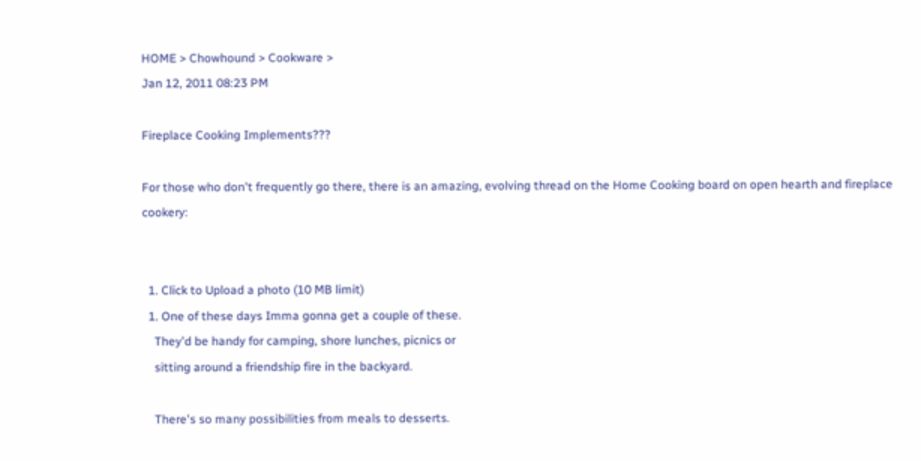HOME > Chowhound > Cookware >
Jan 12, 2011 08:23 PM

Fireplace Cooking Implements???

For those who don't frequently go there, there is an amazing, evolving thread on the Home Cooking board on open hearth and fireplace cookery:


  1. Click to Upload a photo (10 MB limit)
  1. One of these days Imma gonna get a couple of these.
    They'd be handy for camping, shore lunches, picnics or
    sitting around a friendship fire in the backyard.

    There's so many possibilities from meals to desserts.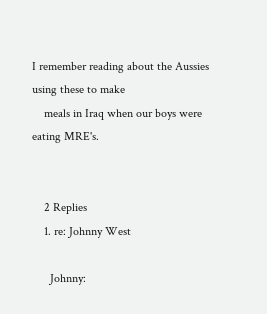I remember reading about the Aussies using these to make
    meals in Iraq when our boys were eating MRE's.


    2 Replies
    1. re: Johnny West

      Johnny: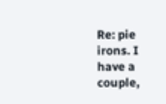Re: pie irons. I have a couple,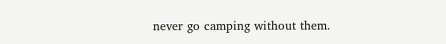never go camping without them.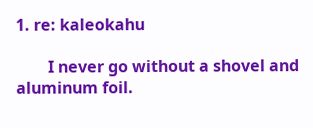1. re: kaleokahu

        I never go without a shovel and aluminum foil.